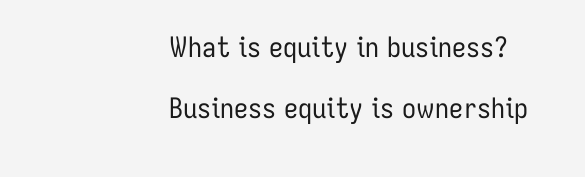What is equity in business?

Business equity is ownership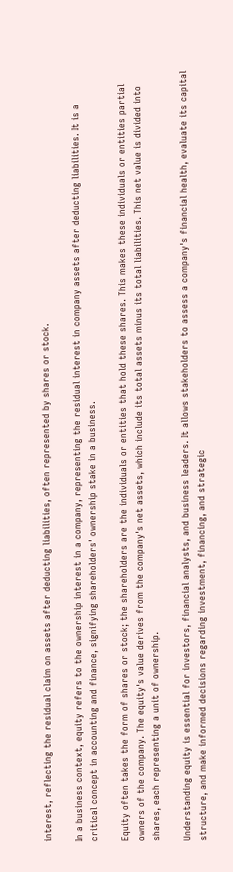interest, reflecting the residual claim on assets after deducting liabilities, often represented by shares or stock.

In a business context, equity refers to the ownership interest in a company, representing the residual interest in company assets after deducting liabilities. It is a critical concept in accounting and finance, signifying shareholders' ownership stake in a business.

Equity often takes the form of shares or stock; the shareholders are the individuals or entities that hold these shares. This makes these individuals or entities partial owners of the company. The equity's value derives from the company's net assets, which include its total assets minus its total liabilities. This net value is divided into shares, each representing a unit of ownership.

Understanding equity is essential for investors, financial analysts, and business leaders. It allows stakeholders to assess a company's financial health, evaluate its capital structure, and make informed decisions regarding investment, financing, and strategic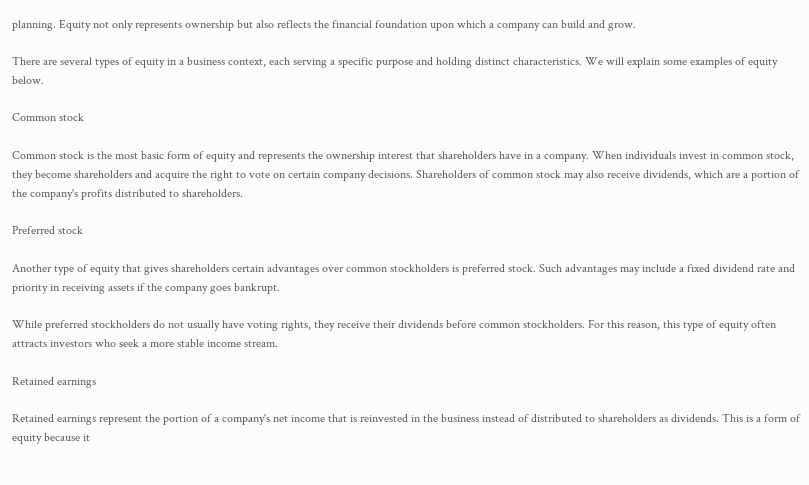planning. Equity not only represents ownership but also reflects the financial foundation upon which a company can build and grow.

There are several types of equity in a business context, each serving a specific purpose and holding distinct characteristics. We will explain some examples of equity below.

Common stock

Common stock is the most basic form of equity and represents the ownership interest that shareholders have in a company. When individuals invest in common stock, they become shareholders and acquire the right to vote on certain company decisions. Shareholders of common stock may also receive dividends, which are a portion of the company's profits distributed to shareholders.

Preferred stock

Another type of equity that gives shareholders certain advantages over common stockholders is preferred stock. Such advantages may include a fixed dividend rate and priority in receiving assets if the company goes bankrupt.

While preferred stockholders do not usually have voting rights, they receive their dividends before common stockholders. For this reason, this type of equity often attracts investors who seek a more stable income stream.

Retained earnings

Retained earnings represent the portion of a company's net income that is reinvested in the business instead of distributed to shareholders as dividends. This is a form of equity because it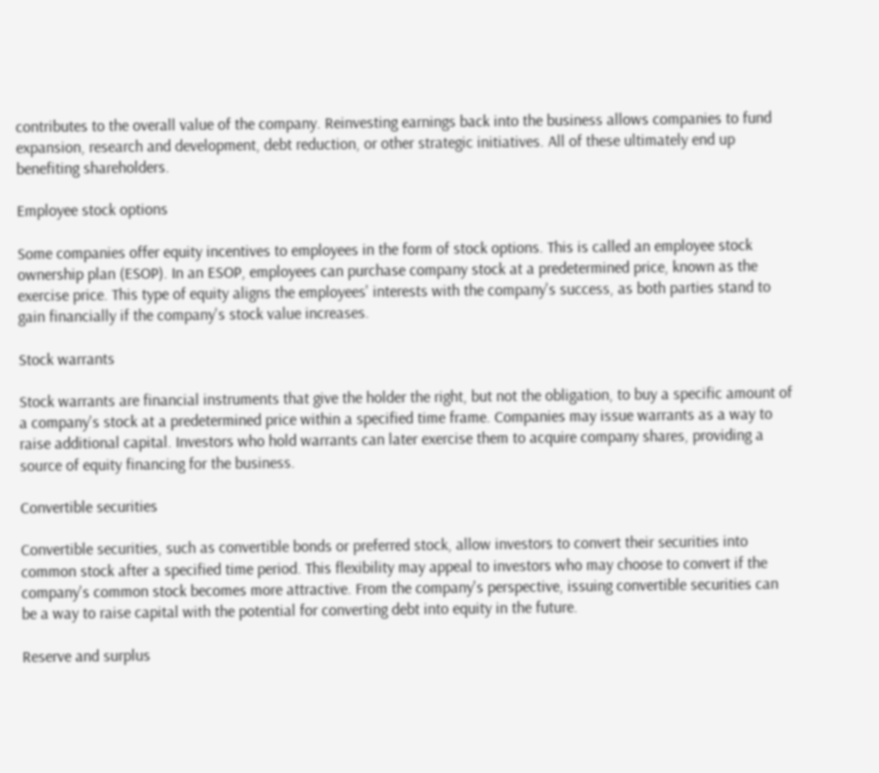contributes to the overall value of the company. Reinvesting earnings back into the business allows companies to fund expansion, research and development, debt reduction, or other strategic initiatives. All of these ultimately end up benefiting shareholders.

Employee stock options

Some companies offer equity incentives to employees in the form of stock options. This is called an employee stock ownership plan (ESOP). In an ESOP, employees can purchase company stock at a predetermined price, known as the exercise price. This type of equity aligns the employees' interests with the company's success, as both parties stand to gain financially if the company's stock value increases.

Stock warrants

Stock warrants are financial instruments that give the holder the right, but not the obligation, to buy a specific amount of a company's stock at a predetermined price within a specified time frame. Companies may issue warrants as a way to raise additional capital. Investors who hold warrants can later exercise them to acquire company shares, providing a source of equity financing for the business.

Convertible securities

Convertible securities, such as convertible bonds or preferred stock, allow investors to convert their securities into common stock after a specified time period. This flexibility may appeal to investors who may choose to convert if the company's common stock becomes more attractive. From the company's perspective, issuing convertible securities can be a way to raise capital with the potential for converting debt into equity in the future.

Reserve and surplus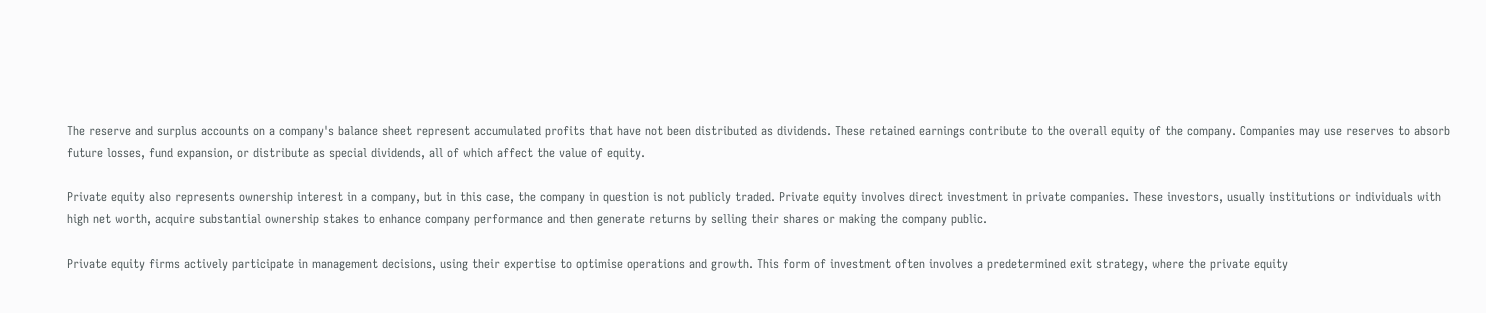The reserve and surplus accounts on a company's balance sheet represent accumulated profits that have not been distributed as dividends. These retained earnings contribute to the overall equity of the company. Companies may use reserves to absorb future losses, fund expansion, or distribute as special dividends, all of which affect the value of equity.

Private equity also represents ownership interest in a company, but in this case, the company in question is not publicly traded. Private equity involves direct investment in private companies. These investors, usually institutions or individuals with high net worth, acquire substantial ownership stakes to enhance company performance and then generate returns by selling their shares or making the company public.

Private equity firms actively participate in management decisions, using their expertise to optimise operations and growth. This form of investment often involves a predetermined exit strategy, where the private equity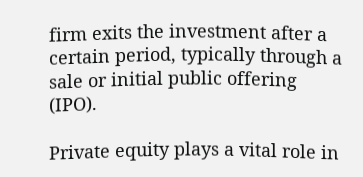firm exits the investment after a certain period, typically through a sale or initial public offering (IPO).

Private equity plays a vital role in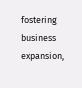fostering business expansion,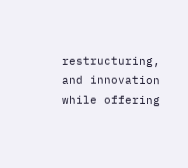restructuring, and innovation while offering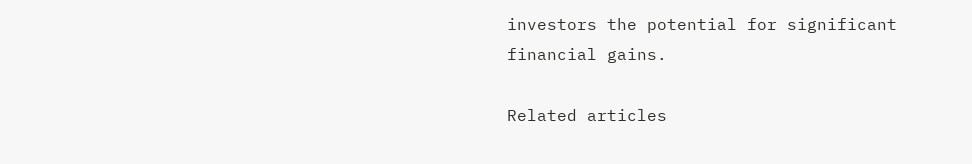investors the potential for significant financial gains.

Related articles